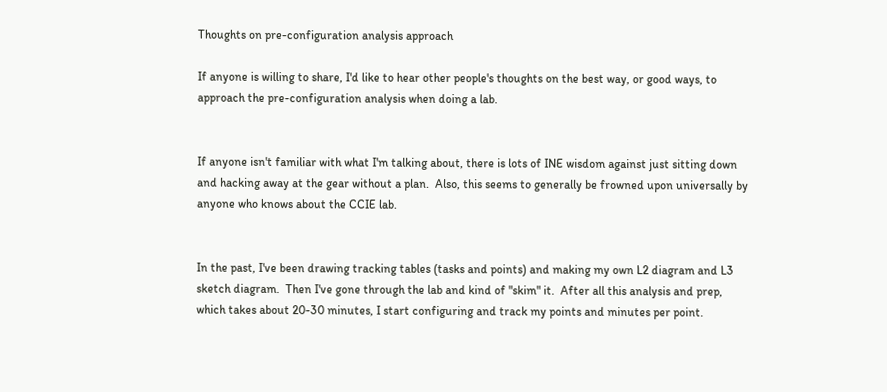Thoughts on pre-configuration analysis approach

If anyone is willing to share, I'd like to hear other people's thoughts on the best way, or good ways, to approach the pre-configuration analysis when doing a lab.


If anyone isn't familiar with what I'm talking about, there is lots of INE wisdom against just sitting down and hacking away at the gear without a plan.  Also, this seems to generally be frowned upon universally by anyone who knows about the CCIE lab.


In the past, I've been drawing tracking tables (tasks and points) and making my own L2 diagram and L3 sketch diagram.  Then I've gone through the lab and kind of "skim" it.  After all this analysis and prep, which takes about 20-30 minutes, I start configuring and track my points and minutes per point.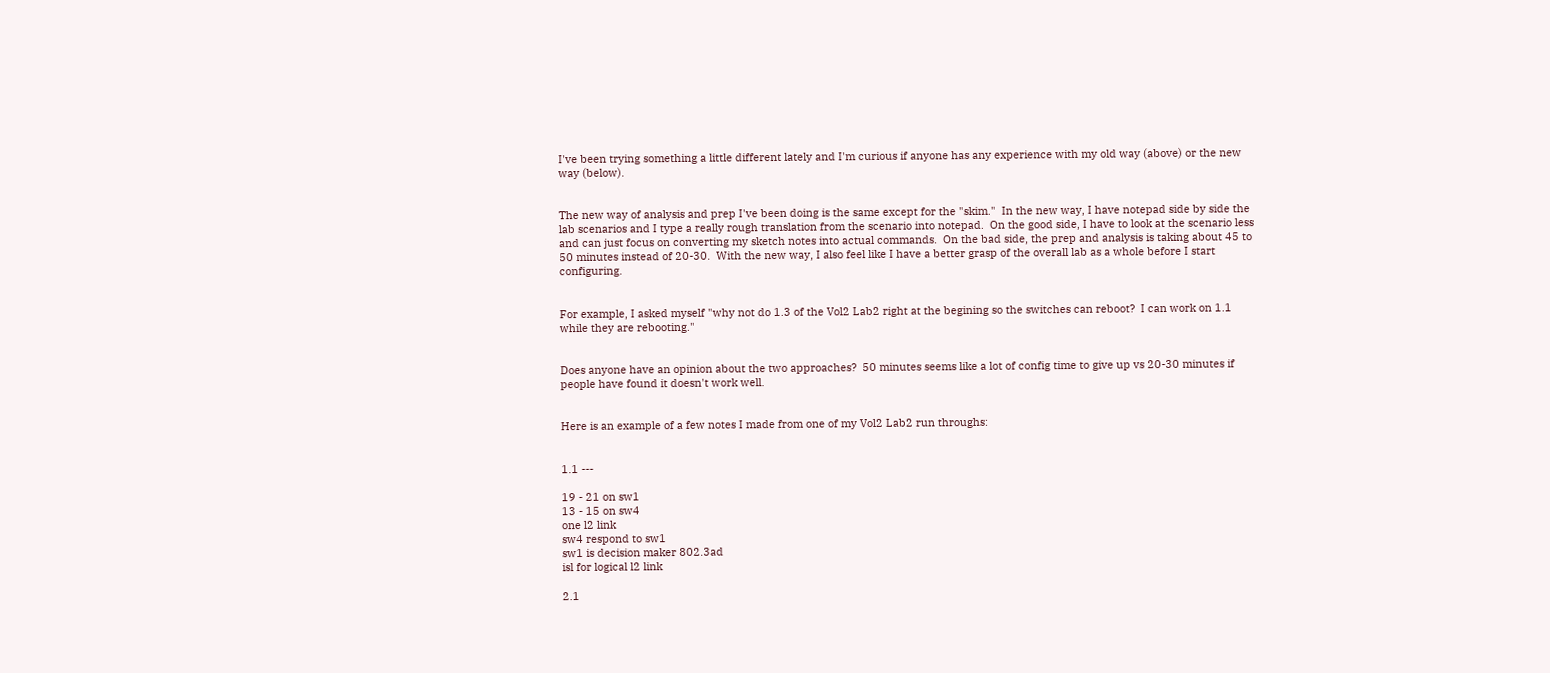I've been trying something a little different lately and I'm curious if anyone has any experience with my old way (above) or the new way (below).


The new way of analysis and prep I've been doing is the same except for the "skim."  In the new way, I have notepad side by side the lab scenarios and I type a really rough translation from the scenario into notepad.  On the good side, I have to look at the scenario less and can just focus on converting my sketch notes into actual commands.  On the bad side, the prep and analysis is taking about 45 to 50 minutes instead of 20-30.  With the new way, I also feel like I have a better grasp of the overall lab as a whole before I start configuring.


For example, I asked myself "why not do 1.3 of the Vol2 Lab2 right at the begining so the switches can reboot?  I can work on 1.1 while they are rebooting."


Does anyone have an opinion about the two approaches?  50 minutes seems like a lot of config time to give up vs 20-30 minutes if people have found it doesn't work well.


Here is an example of a few notes I made from one of my Vol2 Lab2 run throughs:


1.1 ---

19 - 21 on sw1
13 - 15 on sw4
one l2 link
sw4 respond to sw1
sw1 is decision maker 802.3ad
isl for logical l2 link

2.1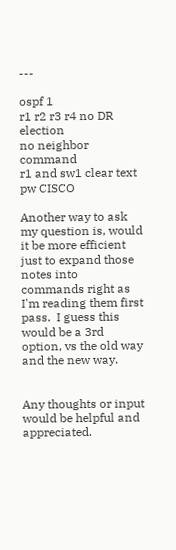---

ospf 1
r1 r2 r3 r4 no DR election
no neighbor command
r1 and sw1 clear text pw CISCO

Another way to ask my question is, would it be more efficient just to expand those notes into commands right as I'm reading them first pass.  I guess this would be a 3rd option, vs the old way and the new way.


Any thoughts or input would be helpful and appreciated.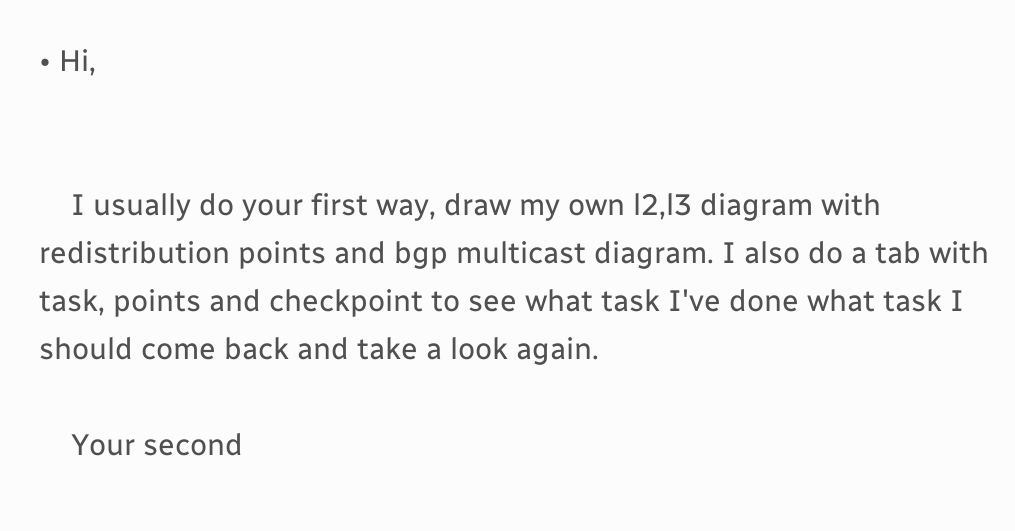• Hi,


    I usually do your first way, draw my own l2,l3 diagram with redistribution points and bgp multicast diagram. I also do a tab with task, points and checkpoint to see what task I've done what task I should come back and take a look again.

    Your second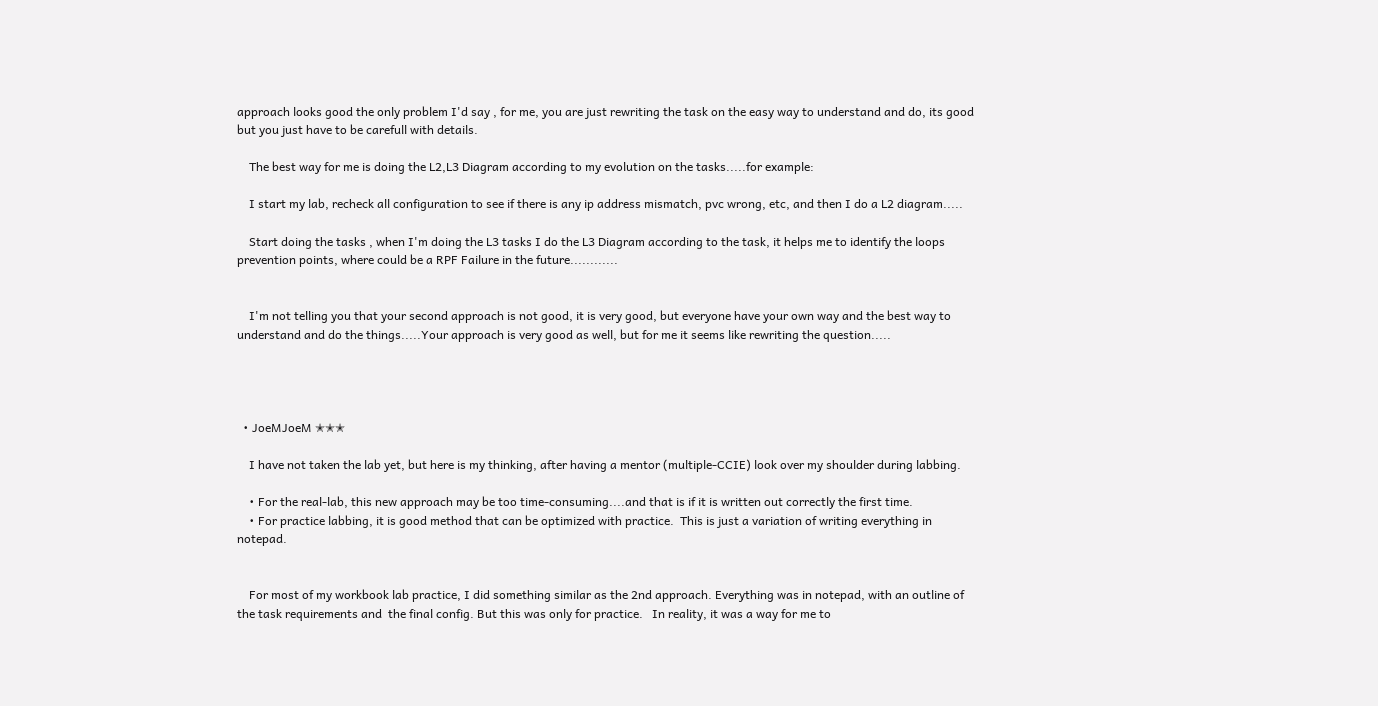approach looks good the only problem I'd say , for me, you are just rewriting the task on the easy way to understand and do, its good but you just have to be carefull with details.

    The best way for me is doing the L2,L3 Diagram according to my evolution on the tasks.....for example:

    I start my lab, recheck all configuration to see if there is any ip address mismatch, pvc wrong, etc, and then I do a L2 diagram.....

    Start doing the tasks , when I'm doing the L3 tasks I do the L3 Diagram according to the task, it helps me to identify the loops prevention points, where could be a RPF Failure in the future............


    I'm not telling you that your second approach is not good, it is very good, but everyone have your own way and the best way to understand and do the things.....Your approach is very good as well, but for me it seems like rewriting the question.....




  • JoeMJoeM ✭✭✭

    I have not taken the lab yet, but here is my thinking, after having a mentor (multiple-CCIE) look over my shoulder during labbing.

    • For the real-lab, this new approach may be too time-consuming....and that is if it is written out correctly the first time.
    • For practice labbing, it is good method that can be optimized with practice.  This is just a variation of writing everything in notepad.


    For most of my workbook lab practice, I did something similar as the 2nd approach. Everything was in notepad, with an outline of the task requirements and  the final config. But this was only for practice.   In reality, it was a way for me to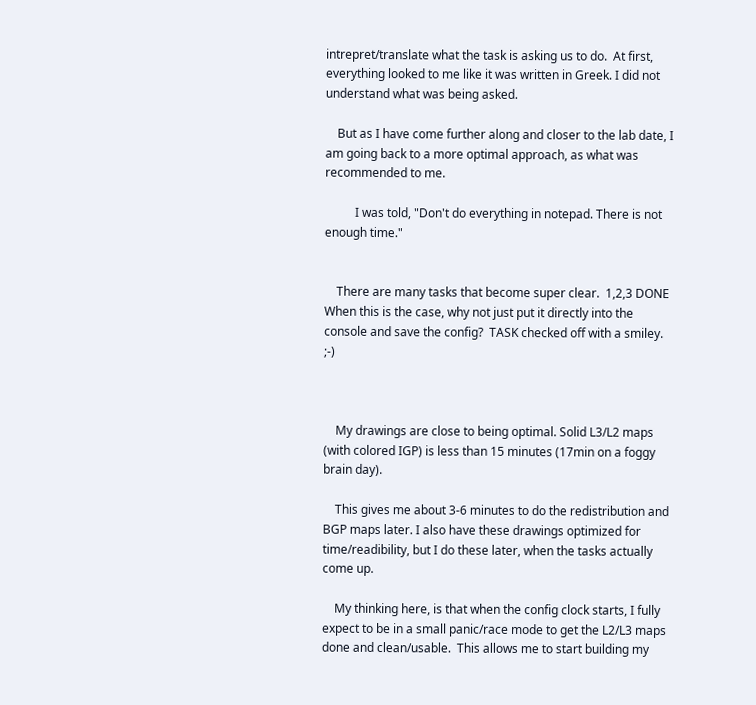intrepret/translate what the task is asking us to do.  At first, everything looked to me like it was written in Greek. I did not understand what was being asked.

    But as I have come further along and closer to the lab date, I am going back to a more optimal approach, as what was recommended to me.

          I was told, "Don't do everything in notepad. There is not enough time."


    There are many tasks that become super clear.  1,2,3 DONE    When this is the case, why not just put it directly into the console and save the config?  TASK checked off with a smiley.  ;-)



    My drawings are close to being optimal. Solid L3/L2 maps (with colored IGP) is less than 15 minutes (17min on a foggy brain day).

    This gives me about 3-6 minutes to do the redistribution and BGP maps later. I also have these drawings optimized for time/readibility, but I do these later, when the tasks actually come up.

    My thinking here, is that when the config clock starts, I fully expect to be in a small panic/race mode to get the L2/L3 maps done and clean/usable.  This allows me to start building my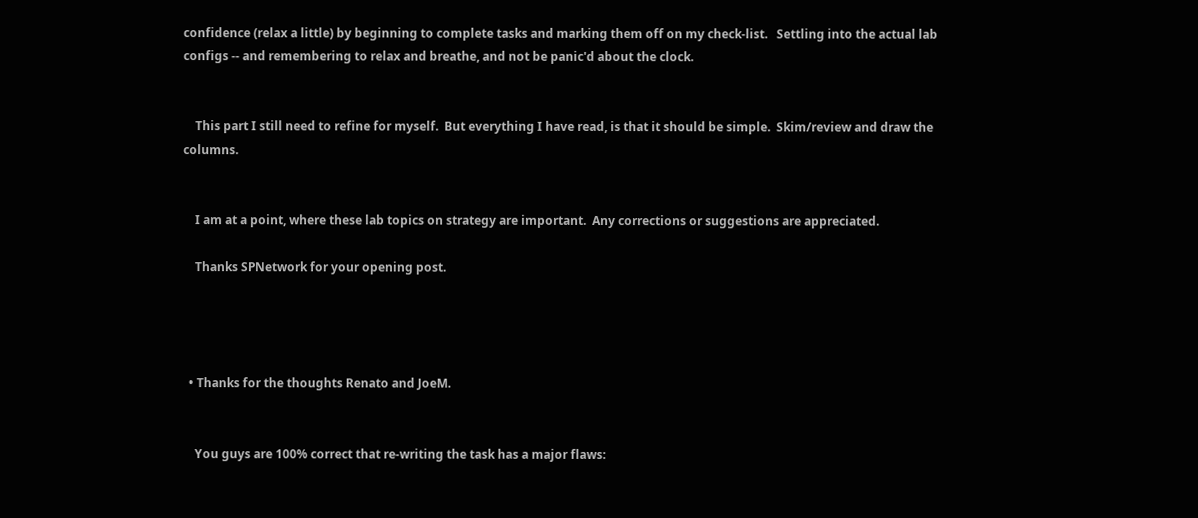confidence (relax a little) by beginning to complete tasks and marking them off on my check-list.   Settling into the actual lab configs -- and remembering to relax and breathe, and not be panic'd about the clock.


    This part I still need to refine for myself.  But everything I have read, is that it should be simple.  Skim/review and draw the columns.


    I am at a point, where these lab topics on strategy are important.  Any corrections or suggestions are appreciated.

    Thanks SPNetwork for your opening post.




  • Thanks for the thoughts Renato and JoeM.


    You guys are 100% correct that re-writing the task has a major flaws: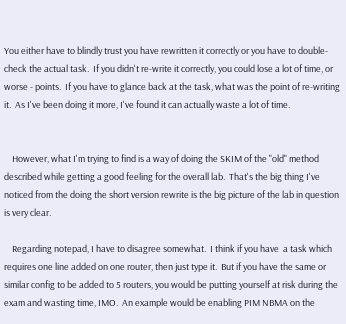You either have to blindly trust you have rewritten it correctly or you have to double-check the actual task.  If you didn't re-write it correctly, you could lose a lot of time, or worse - points.  If you have to glance back at the task, what was the point of re-writing it.  As I've been doing it more, I've found it can actually waste a lot of time.


    However, what I'm trying to find is a way of doing the SKIM of the "old" method described while getting a good feeling for the overall lab.  That's the big thing I've noticed from the doing the short version rewrite is the big picture of the lab in question is very clear.

    Regarding notepad, I have to disagree somewhat.  I think if you have  a task which requires one line added on one router, then just type it.  But if you have the same or similar config to be added to 5 routers, you would be putting yourself at risk during the exam and wasting time, IMO.  An example would be enabling PIM NBMA on the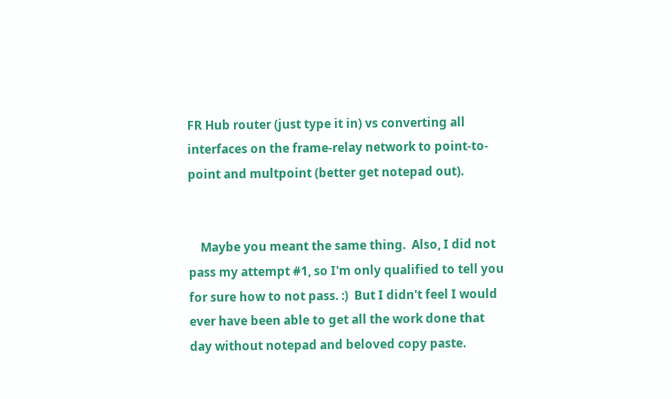FR Hub router (just type it in) vs converting all interfaces on the frame-relay network to point-to-point and multpoint (better get notepad out).


    Maybe you meant the same thing.  Also, I did not pass my attempt #1, so I'm only qualified to tell you for sure how to not pass. :)  But I didn't feel I would ever have been able to get all the work done that day without notepad and beloved copy paste.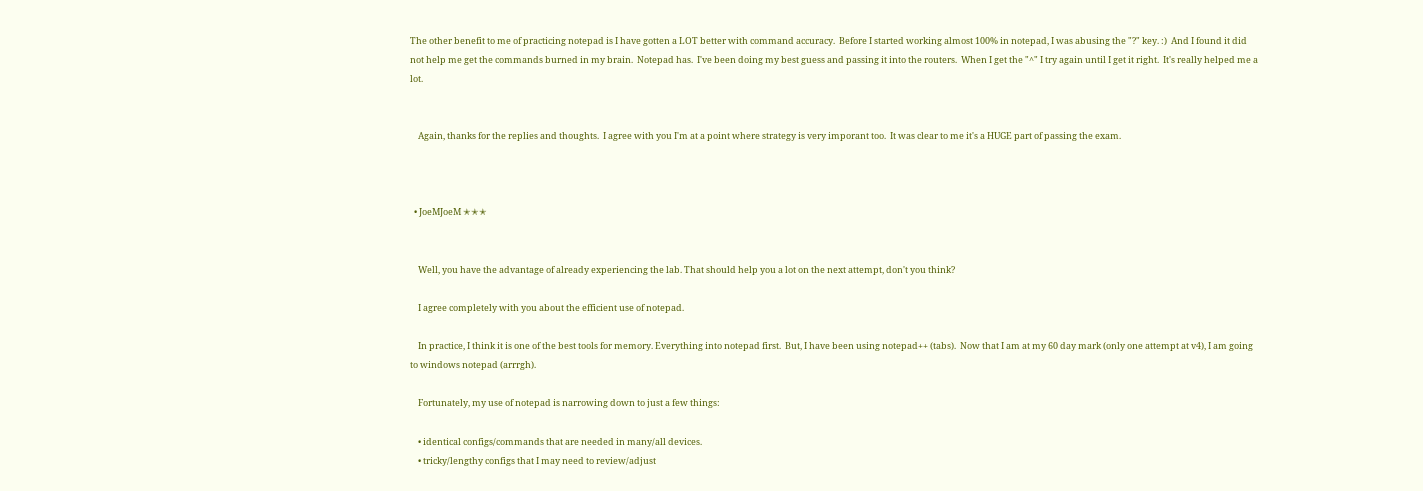The other benefit to me of practicing notepad is I have gotten a LOT better with command accuracy.  Before I started working almost 100% in notepad, I was abusing the "?" key. :)  And I found it did not help me get the commands burned in my brain.  Notepad has.  I've been doing my best guess and passing it into the routers.  When I get the "^" I try again until I get it right.  It's really helped me a lot.


    Again, thanks for the replies and thoughts.  I agree with you I'm at a point where strategy is very imporant too.  It was clear to me it's a HUGE part of passing the exam.



  • JoeMJoeM ✭✭✭


    Well, you have the advantage of already experiencing the lab. That should help you a lot on the next attempt, don't you think?

    I agree completely with you about the efficient use of notepad.

    In practice, I think it is one of the best tools for memory. Everything into notepad first.  But, I have been using notepad++ (tabs).  Now that I am at my 60 day mark (only one attempt at v4), I am going to windows notepad (arrrgh).

    Fortunately, my use of notepad is narrowing down to just a few things:

    • identical configs/commands that are needed in many/all devices.
    • tricky/lengthy configs that I may need to review/adjust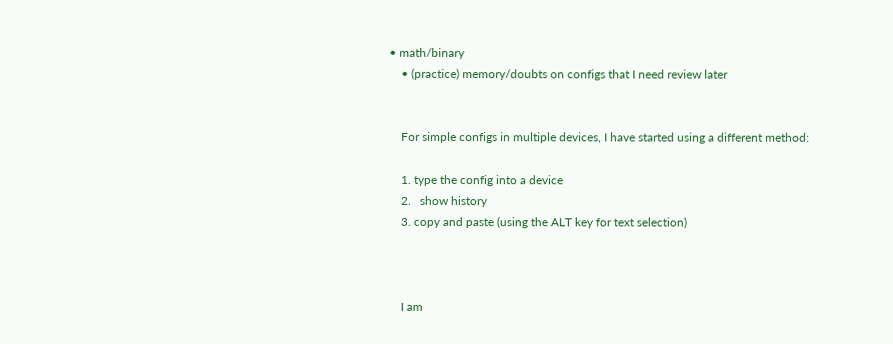• math/binary
    • (practice) memory/doubts on configs that I need review later


    For simple configs in multiple devices, I have started using a different method:

    1. type the config into a device
    2.   show history
    3. copy and paste (using the ALT key for text selection)



    I am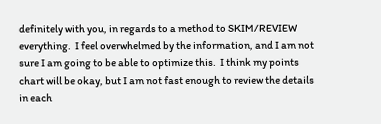definitely with you, in regards to a method to SKIM/REVIEW everything.  I feel overwhelmed by the information, and I am not sure I am going to be able to optimize this.  I think my points chart will be okay, but I am not fast enough to review the details in each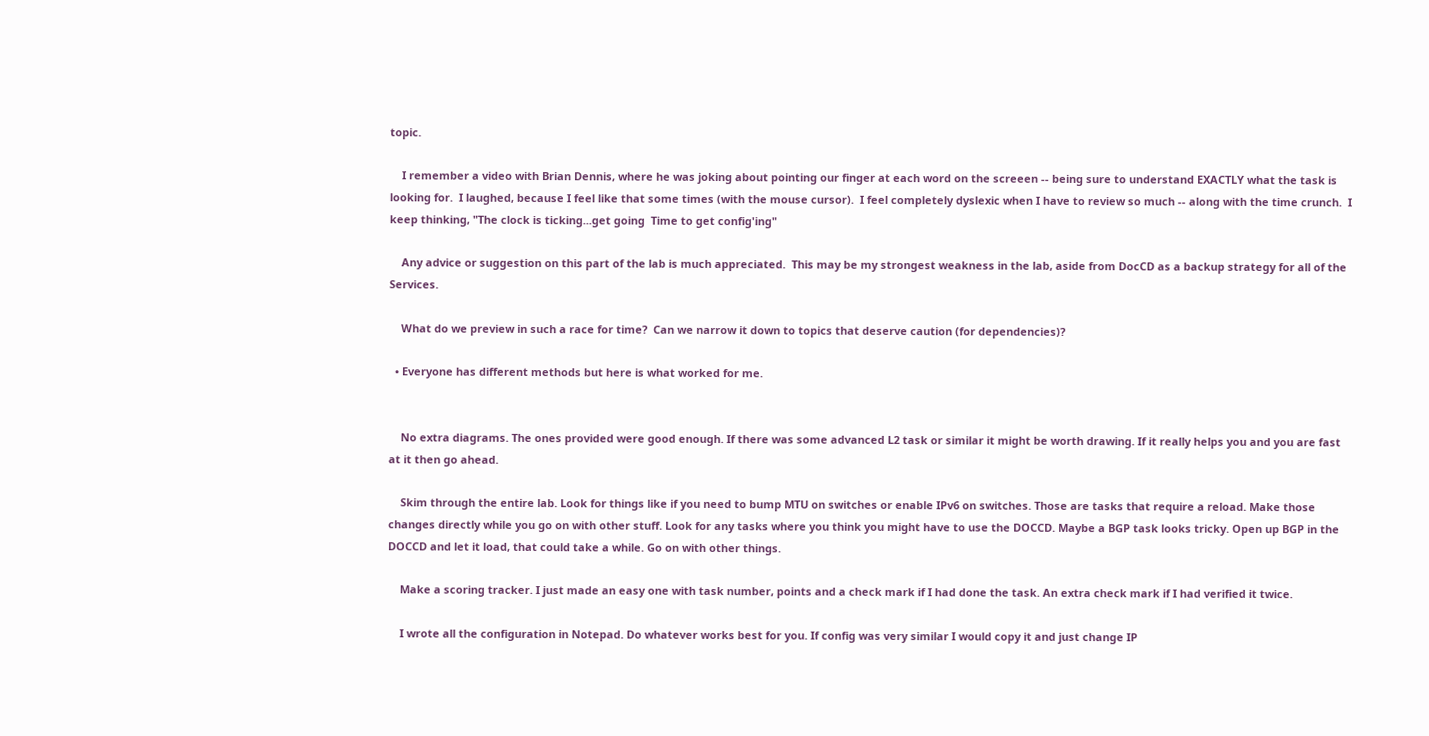topic.

    I remember a video with Brian Dennis, where he was joking about pointing our finger at each word on the screeen -- being sure to understand EXACTLY what the task is looking for.  I laughed, because I feel like that some times (with the mouse cursor).  I feel completely dyslexic when I have to review so much -- along with the time crunch.  I keep thinking, "The clock is ticking...get going  Time to get config'ing"

    Any advice or suggestion on this part of the lab is much appreciated.  This may be my strongest weakness in the lab, aside from DocCD as a backup strategy for all of the Services.

    What do we preview in such a race for time?  Can we narrow it down to topics that deserve caution (for dependencies)?

  • Everyone has different methods but here is what worked for me.


    No extra diagrams. The ones provided were good enough. If there was some advanced L2 task or similar it might be worth drawing. If it really helps you and you are fast at it then go ahead.

    Skim through the entire lab. Look for things like if you need to bump MTU on switches or enable IPv6 on switches. Those are tasks that require a reload. Make those changes directly while you go on with other stuff. Look for any tasks where you think you might have to use the DOCCD. Maybe a BGP task looks tricky. Open up BGP in the DOCCD and let it load, that could take a while. Go on with other things.

    Make a scoring tracker. I just made an easy one with task number, points and a check mark if I had done the task. An extra check mark if I had verified it twice.

    I wrote all the configuration in Notepad. Do whatever works best for you. If config was very similar I would copy it and just change IP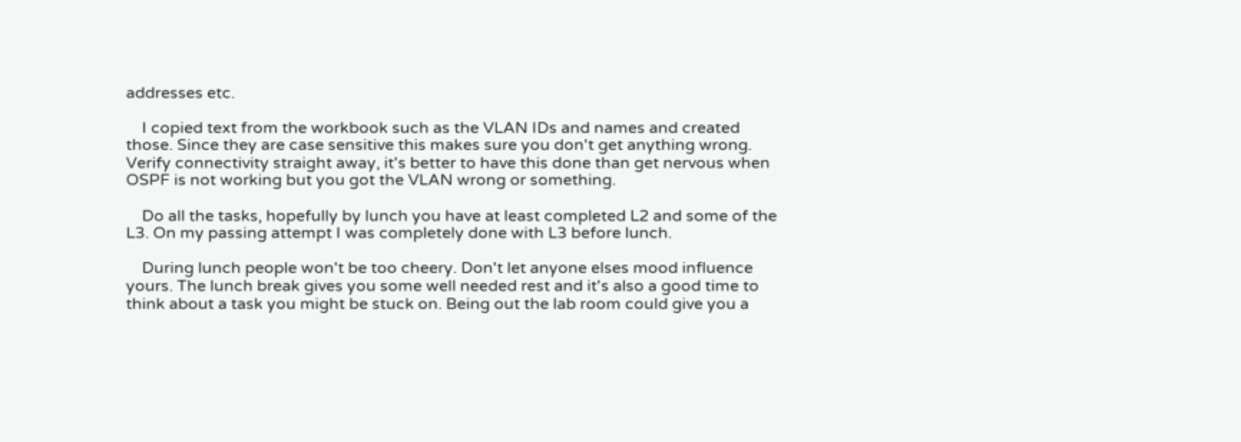addresses etc.

    I copied text from the workbook such as the VLAN IDs and names and created those. Since they are case sensitive this makes sure you don't get anything wrong. Verify connectivity straight away, it's better to have this done than get nervous when OSPF is not working but you got the VLAN wrong or something.

    Do all the tasks, hopefully by lunch you have at least completed L2 and some of the L3. On my passing attempt I was completely done with L3 before lunch.

    During lunch people won't be too cheery. Don't let anyone elses mood influence yours. The lunch break gives you some well needed rest and it's also a good time to think about a task you might be stuck on. Being out the lab room could give you a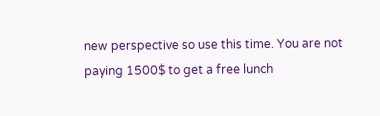new perspective so use this time. You are not paying 1500$ to get a free lunch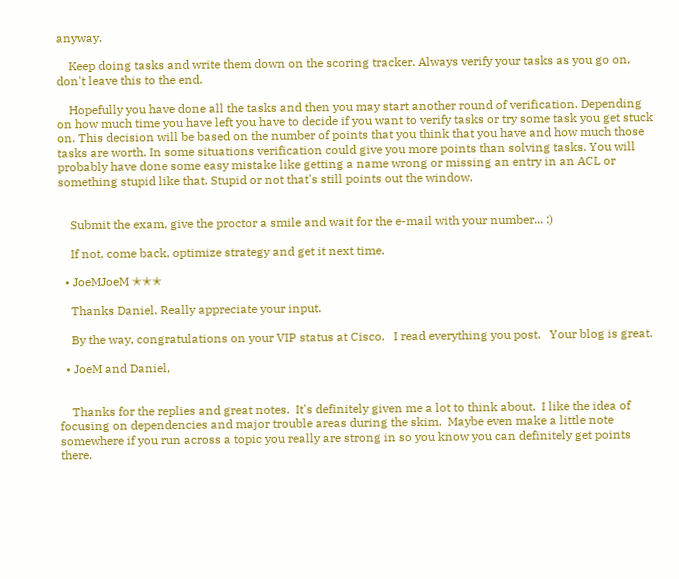anyway.

    Keep doing tasks and write them down on the scoring tracker. Always verify your tasks as you go on, don't leave this to the end.

    Hopefully you have done all the tasks and then you may start another round of verification. Depending on how much time you have left you have to decide if you want to verify tasks or try some task you get stuck on. This decision will be based on the number of points that you think that you have and how much those tasks are worth. In some situations verification could give you more points than solving tasks. You will probably have done some easy mistake like getting a name wrong or missing an entry in an ACL or something stupid like that. Stupid or not that's still points out the window.


    Submit the exam, give the proctor a smile and wait for the e-mail with your number... :)

    If not, come back, optimize strategy and get it next time.

  • JoeMJoeM ✭✭✭

    Thanks Daniel. Really appreciate your input.

    By the way, congratulations on your VIP status at Cisco.   I read everything you post.   Your blog is great.

  • JoeM and Daniel,


    Thanks for the replies and great notes.  It's definitely given me a lot to think about.  I like the idea of focusing on dependencies and major trouble areas during the skim.  Maybe even make a little note somewhere if you run across a topic you really are strong in so you know you can definitely get points there.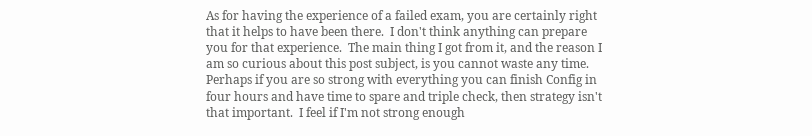As for having the experience of a failed exam, you are certainly right that it helps to have been there.  I don't think anything can prepare you for that experience.  The main thing I got from it, and the reason I am so curious about this post subject, is you cannot waste any time.  Perhaps if you are so strong with everything you can finish Config in four hours and have time to spare and triple check, then strategy isn't that important.  I feel if I'm not strong enough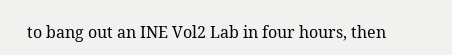to bang out an INE Vol2 Lab in four hours, then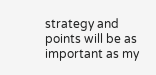strategy and points will be as important as my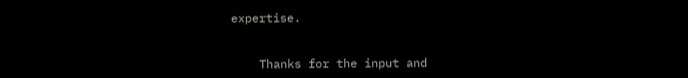expertise.


    Thanks for the input and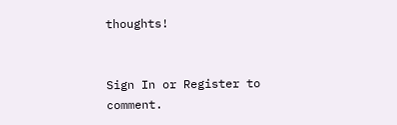thoughts!


Sign In or Register to comment.